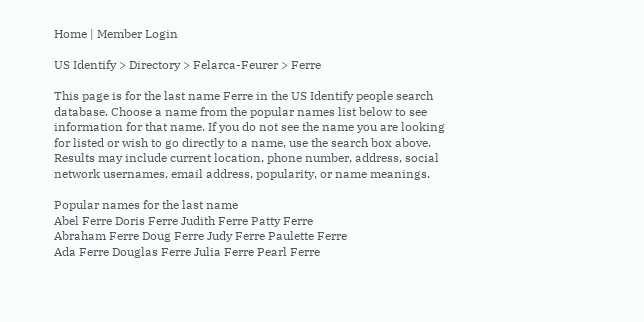Home | Member Login

US Identify > Directory > Felarca-Feurer > Ferre

This page is for the last name Ferre in the US Identify people search database. Choose a name from the popular names list below to see information for that name. If you do not see the name you are looking for listed or wish to go directly to a name, use the search box above. Results may include current location, phone number, address, social network usernames, email address, popularity, or name meanings.

Popular names for the last name
Abel Ferre Doris Ferre Judith Ferre Patty Ferre
Abraham Ferre Doug Ferre Judy Ferre Paulette Ferre
Ada Ferre Douglas Ferre Julia Ferre Pearl Ferre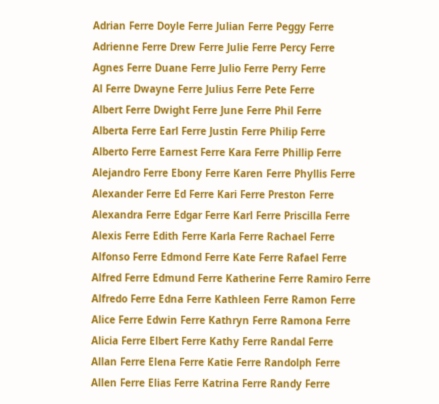Adrian Ferre Doyle Ferre Julian Ferre Peggy Ferre
Adrienne Ferre Drew Ferre Julie Ferre Percy Ferre
Agnes Ferre Duane Ferre Julio Ferre Perry Ferre
Al Ferre Dwayne Ferre Julius Ferre Pete Ferre
Albert Ferre Dwight Ferre June Ferre Phil Ferre
Alberta Ferre Earl Ferre Justin Ferre Philip Ferre
Alberto Ferre Earnest Ferre Kara Ferre Phillip Ferre
Alejandro Ferre Ebony Ferre Karen Ferre Phyllis Ferre
Alexander Ferre Ed Ferre Kari Ferre Preston Ferre
Alexandra Ferre Edgar Ferre Karl Ferre Priscilla Ferre
Alexis Ferre Edith Ferre Karla Ferre Rachael Ferre
Alfonso Ferre Edmond Ferre Kate Ferre Rafael Ferre
Alfred Ferre Edmund Ferre Katherine Ferre Ramiro Ferre
Alfredo Ferre Edna Ferre Kathleen Ferre Ramon Ferre
Alice Ferre Edwin Ferre Kathryn Ferre Ramona Ferre
Alicia Ferre Elbert Ferre Kathy Ferre Randal Ferre
Allan Ferre Elena Ferre Katie Ferre Randolph Ferre
Allen Ferre Elias Ferre Katrina Ferre Randy Ferre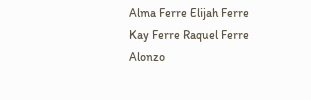Alma Ferre Elijah Ferre Kay Ferre Raquel Ferre
Alonzo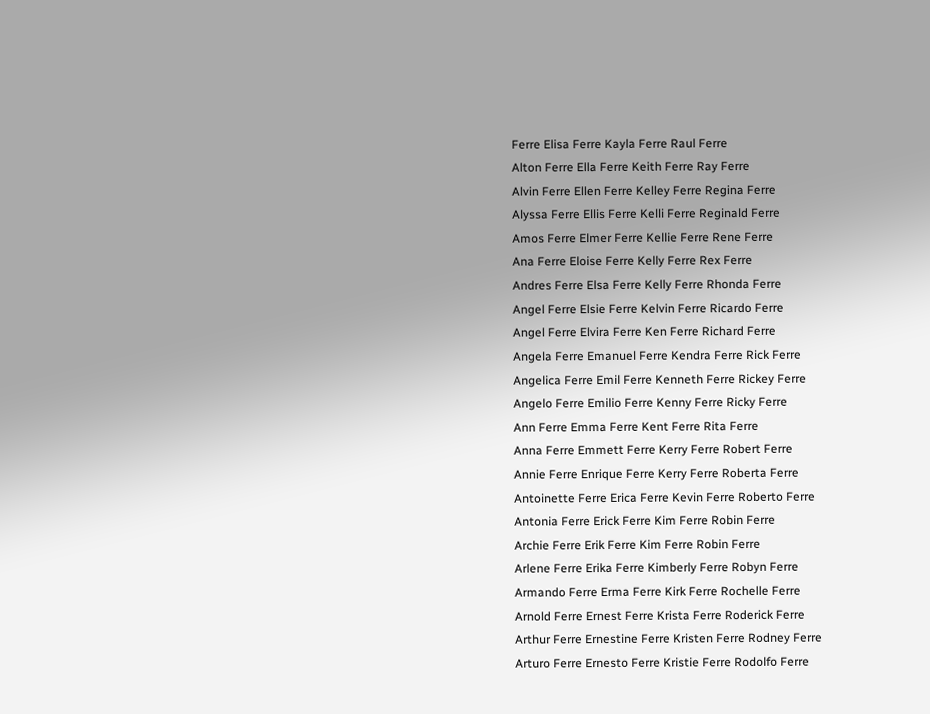Ferre Elisa Ferre Kayla Ferre Raul Ferre
Alton Ferre Ella Ferre Keith Ferre Ray Ferre
Alvin Ferre Ellen Ferre Kelley Ferre Regina Ferre
Alyssa Ferre Ellis Ferre Kelli Ferre Reginald Ferre
Amos Ferre Elmer Ferre Kellie Ferre Rene Ferre
Ana Ferre Eloise Ferre Kelly Ferre Rex Ferre
Andres Ferre Elsa Ferre Kelly Ferre Rhonda Ferre
Angel Ferre Elsie Ferre Kelvin Ferre Ricardo Ferre
Angel Ferre Elvira Ferre Ken Ferre Richard Ferre
Angela Ferre Emanuel Ferre Kendra Ferre Rick Ferre
Angelica Ferre Emil Ferre Kenneth Ferre Rickey Ferre
Angelo Ferre Emilio Ferre Kenny Ferre Ricky Ferre
Ann Ferre Emma Ferre Kent Ferre Rita Ferre
Anna Ferre Emmett Ferre Kerry Ferre Robert Ferre
Annie Ferre Enrique Ferre Kerry Ferre Roberta Ferre
Antoinette Ferre Erica Ferre Kevin Ferre Roberto Ferre
Antonia Ferre Erick Ferre Kim Ferre Robin Ferre
Archie Ferre Erik Ferre Kim Ferre Robin Ferre
Arlene Ferre Erika Ferre Kimberly Ferre Robyn Ferre
Armando Ferre Erma Ferre Kirk Ferre Rochelle Ferre
Arnold Ferre Ernest Ferre Krista Ferre Roderick Ferre
Arthur Ferre Ernestine Ferre Kristen Ferre Rodney Ferre
Arturo Ferre Ernesto Ferre Kristie Ferre Rodolfo Ferre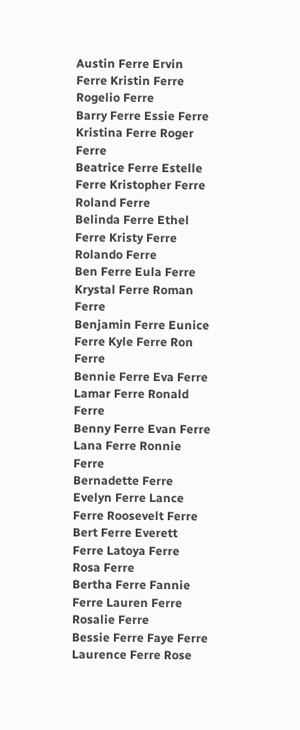Austin Ferre Ervin Ferre Kristin Ferre Rogelio Ferre
Barry Ferre Essie Ferre Kristina Ferre Roger Ferre
Beatrice Ferre Estelle Ferre Kristopher Ferre Roland Ferre
Belinda Ferre Ethel Ferre Kristy Ferre Rolando Ferre
Ben Ferre Eula Ferre Krystal Ferre Roman Ferre
Benjamin Ferre Eunice Ferre Kyle Ferre Ron Ferre
Bennie Ferre Eva Ferre Lamar Ferre Ronald Ferre
Benny Ferre Evan Ferre Lana Ferre Ronnie Ferre
Bernadette Ferre Evelyn Ferre Lance Ferre Roosevelt Ferre
Bert Ferre Everett Ferre Latoya Ferre Rosa Ferre
Bertha Ferre Fannie Ferre Lauren Ferre Rosalie Ferre
Bessie Ferre Faye Ferre Laurence Ferre Rose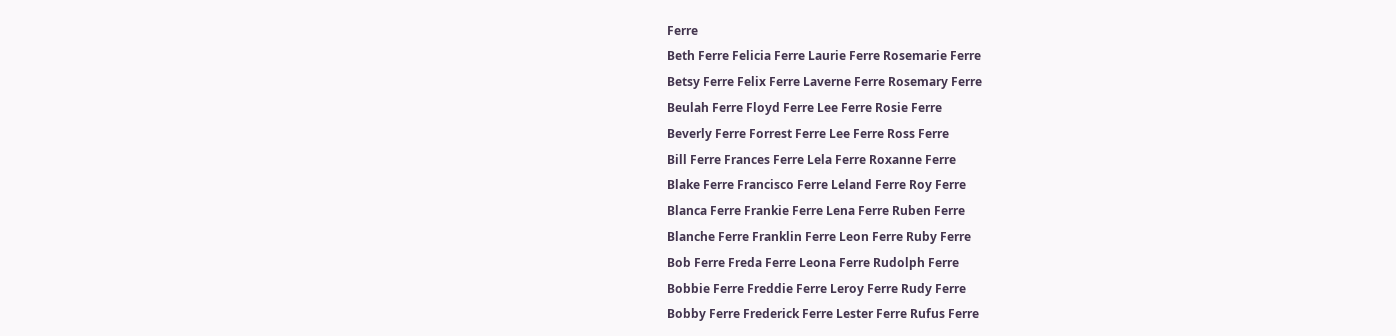Ferre
Beth Ferre Felicia Ferre Laurie Ferre Rosemarie Ferre
Betsy Ferre Felix Ferre Laverne Ferre Rosemary Ferre
Beulah Ferre Floyd Ferre Lee Ferre Rosie Ferre
Beverly Ferre Forrest Ferre Lee Ferre Ross Ferre
Bill Ferre Frances Ferre Lela Ferre Roxanne Ferre
Blake Ferre Francisco Ferre Leland Ferre Roy Ferre
Blanca Ferre Frankie Ferre Lena Ferre Ruben Ferre
Blanche Ferre Franklin Ferre Leon Ferre Ruby Ferre
Bob Ferre Freda Ferre Leona Ferre Rudolph Ferre
Bobbie Ferre Freddie Ferre Leroy Ferre Rudy Ferre
Bobby Ferre Frederick Ferre Lester Ferre Rufus Ferre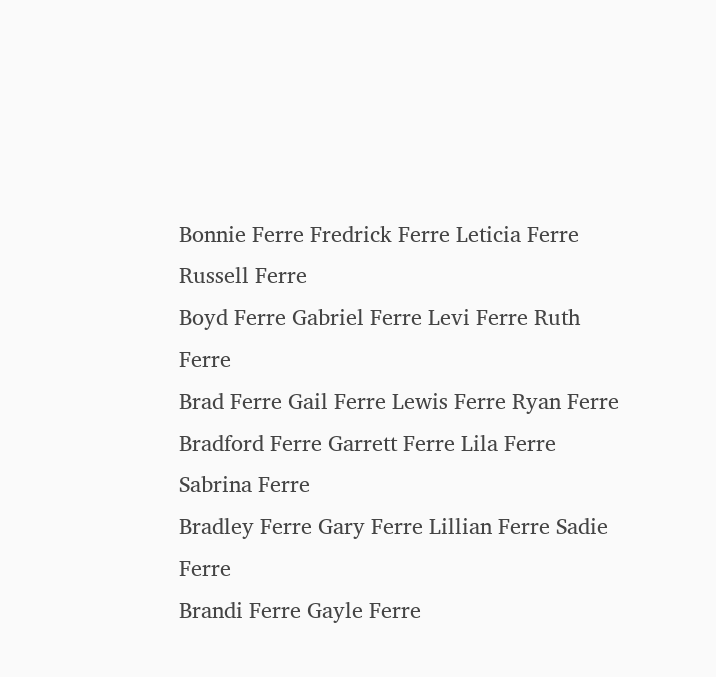Bonnie Ferre Fredrick Ferre Leticia Ferre Russell Ferre
Boyd Ferre Gabriel Ferre Levi Ferre Ruth Ferre
Brad Ferre Gail Ferre Lewis Ferre Ryan Ferre
Bradford Ferre Garrett Ferre Lila Ferre Sabrina Ferre
Bradley Ferre Gary Ferre Lillian Ferre Sadie Ferre
Brandi Ferre Gayle Ferre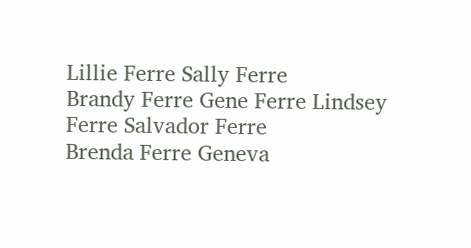Lillie Ferre Sally Ferre
Brandy Ferre Gene Ferre Lindsey Ferre Salvador Ferre
Brenda Ferre Geneva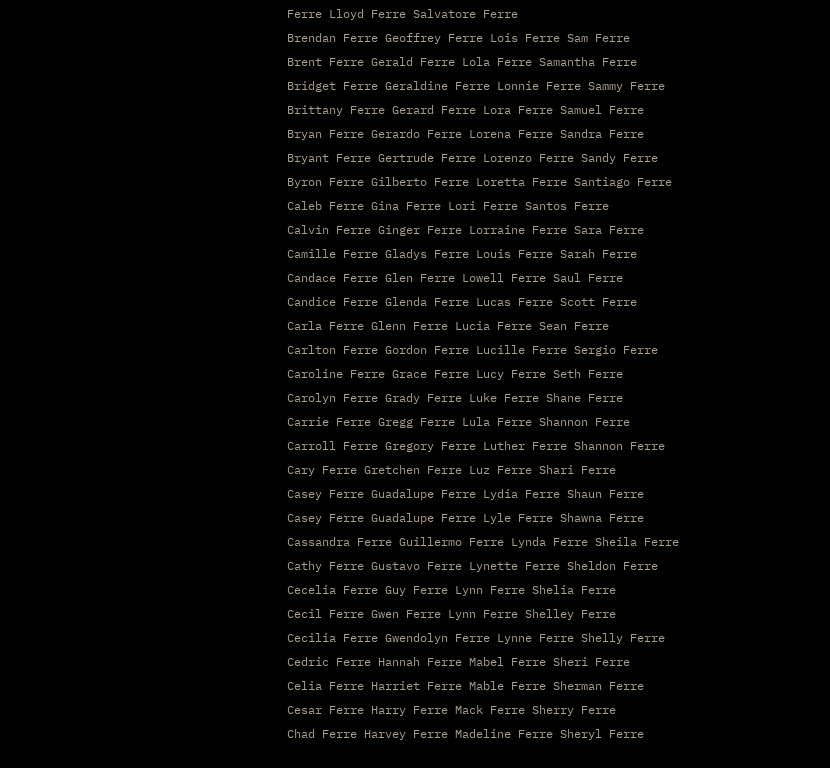Ferre Lloyd Ferre Salvatore Ferre
Brendan Ferre Geoffrey Ferre Lois Ferre Sam Ferre
Brent Ferre Gerald Ferre Lola Ferre Samantha Ferre
Bridget Ferre Geraldine Ferre Lonnie Ferre Sammy Ferre
Brittany Ferre Gerard Ferre Lora Ferre Samuel Ferre
Bryan Ferre Gerardo Ferre Lorena Ferre Sandra Ferre
Bryant Ferre Gertrude Ferre Lorenzo Ferre Sandy Ferre
Byron Ferre Gilberto Ferre Loretta Ferre Santiago Ferre
Caleb Ferre Gina Ferre Lori Ferre Santos Ferre
Calvin Ferre Ginger Ferre Lorraine Ferre Sara Ferre
Camille Ferre Gladys Ferre Louis Ferre Sarah Ferre
Candace Ferre Glen Ferre Lowell Ferre Saul Ferre
Candice Ferre Glenda Ferre Lucas Ferre Scott Ferre
Carla Ferre Glenn Ferre Lucia Ferre Sean Ferre
Carlton Ferre Gordon Ferre Lucille Ferre Sergio Ferre
Caroline Ferre Grace Ferre Lucy Ferre Seth Ferre
Carolyn Ferre Grady Ferre Luke Ferre Shane Ferre
Carrie Ferre Gregg Ferre Lula Ferre Shannon Ferre
Carroll Ferre Gregory Ferre Luther Ferre Shannon Ferre
Cary Ferre Gretchen Ferre Luz Ferre Shari Ferre
Casey Ferre Guadalupe Ferre Lydia Ferre Shaun Ferre
Casey Ferre Guadalupe Ferre Lyle Ferre Shawna Ferre
Cassandra Ferre Guillermo Ferre Lynda Ferre Sheila Ferre
Cathy Ferre Gustavo Ferre Lynette Ferre Sheldon Ferre
Cecelia Ferre Guy Ferre Lynn Ferre Shelia Ferre
Cecil Ferre Gwen Ferre Lynn Ferre Shelley Ferre
Cecilia Ferre Gwendolyn Ferre Lynne Ferre Shelly Ferre
Cedric Ferre Hannah Ferre Mabel Ferre Sheri Ferre
Celia Ferre Harriet Ferre Mable Ferre Sherman Ferre
Cesar Ferre Harry Ferre Mack Ferre Sherry Ferre
Chad Ferre Harvey Ferre Madeline Ferre Sheryl Ferre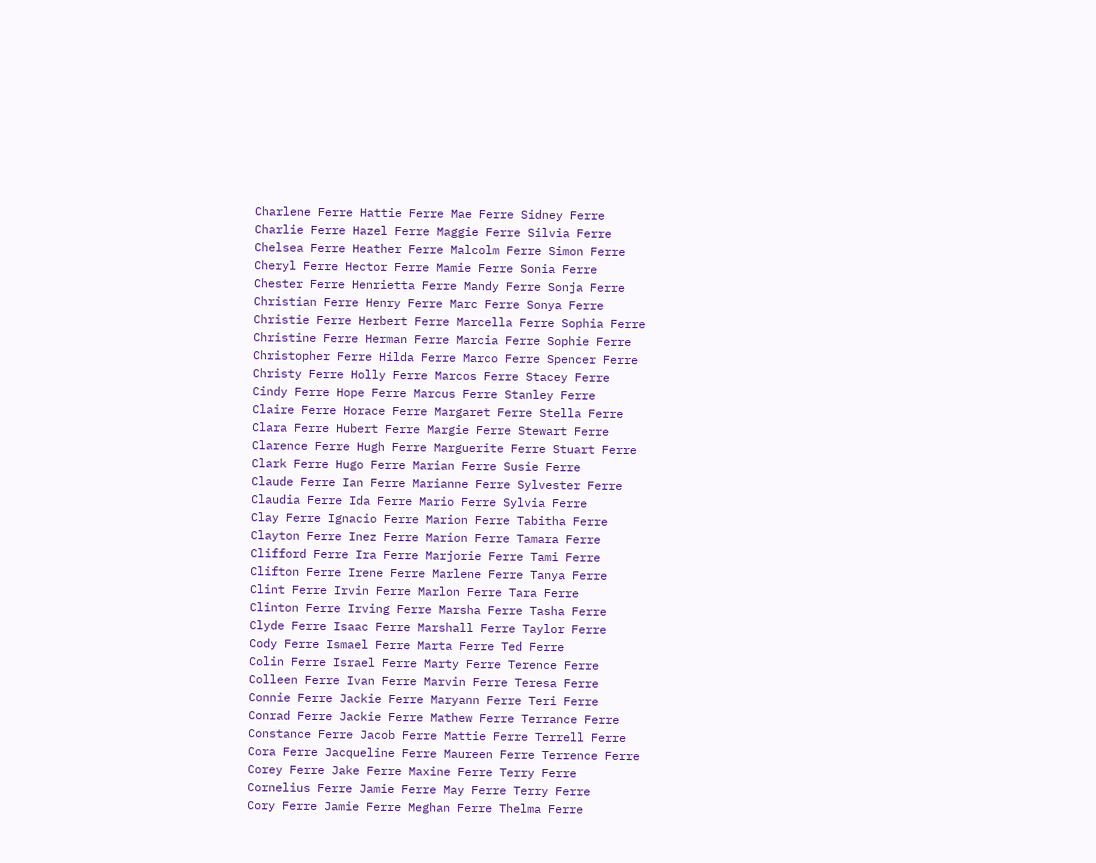Charlene Ferre Hattie Ferre Mae Ferre Sidney Ferre
Charlie Ferre Hazel Ferre Maggie Ferre Silvia Ferre
Chelsea Ferre Heather Ferre Malcolm Ferre Simon Ferre
Cheryl Ferre Hector Ferre Mamie Ferre Sonia Ferre
Chester Ferre Henrietta Ferre Mandy Ferre Sonja Ferre
Christian Ferre Henry Ferre Marc Ferre Sonya Ferre
Christie Ferre Herbert Ferre Marcella Ferre Sophia Ferre
Christine Ferre Herman Ferre Marcia Ferre Sophie Ferre
Christopher Ferre Hilda Ferre Marco Ferre Spencer Ferre
Christy Ferre Holly Ferre Marcos Ferre Stacey Ferre
Cindy Ferre Hope Ferre Marcus Ferre Stanley Ferre
Claire Ferre Horace Ferre Margaret Ferre Stella Ferre
Clara Ferre Hubert Ferre Margie Ferre Stewart Ferre
Clarence Ferre Hugh Ferre Marguerite Ferre Stuart Ferre
Clark Ferre Hugo Ferre Marian Ferre Susie Ferre
Claude Ferre Ian Ferre Marianne Ferre Sylvester Ferre
Claudia Ferre Ida Ferre Mario Ferre Sylvia Ferre
Clay Ferre Ignacio Ferre Marion Ferre Tabitha Ferre
Clayton Ferre Inez Ferre Marion Ferre Tamara Ferre
Clifford Ferre Ira Ferre Marjorie Ferre Tami Ferre
Clifton Ferre Irene Ferre Marlene Ferre Tanya Ferre
Clint Ferre Irvin Ferre Marlon Ferre Tara Ferre
Clinton Ferre Irving Ferre Marsha Ferre Tasha Ferre
Clyde Ferre Isaac Ferre Marshall Ferre Taylor Ferre
Cody Ferre Ismael Ferre Marta Ferre Ted Ferre
Colin Ferre Israel Ferre Marty Ferre Terence Ferre
Colleen Ferre Ivan Ferre Marvin Ferre Teresa Ferre
Connie Ferre Jackie Ferre Maryann Ferre Teri Ferre
Conrad Ferre Jackie Ferre Mathew Ferre Terrance Ferre
Constance Ferre Jacob Ferre Mattie Ferre Terrell Ferre
Cora Ferre Jacqueline Ferre Maureen Ferre Terrence Ferre
Corey Ferre Jake Ferre Maxine Ferre Terry Ferre
Cornelius Ferre Jamie Ferre May Ferre Terry Ferre
Cory Ferre Jamie Ferre Meghan Ferre Thelma Ferre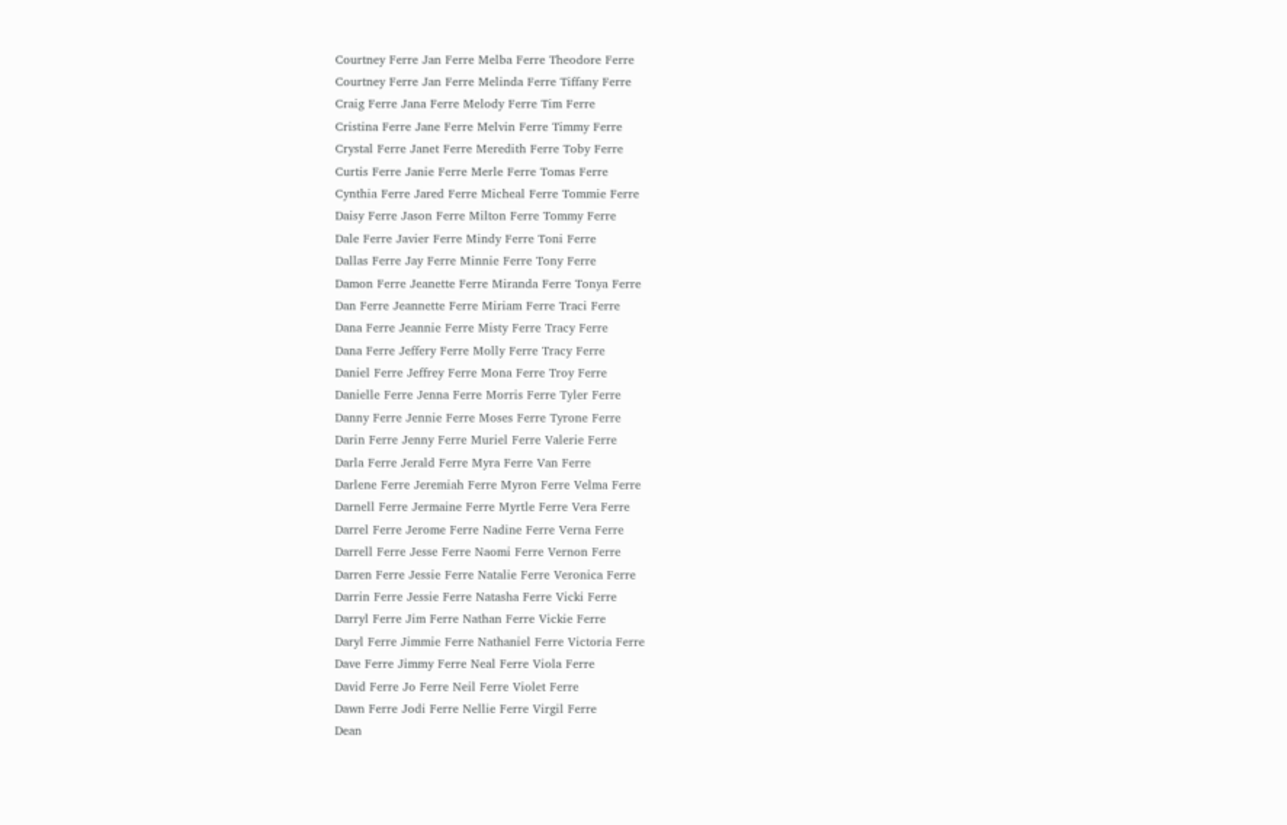Courtney Ferre Jan Ferre Melba Ferre Theodore Ferre
Courtney Ferre Jan Ferre Melinda Ferre Tiffany Ferre
Craig Ferre Jana Ferre Melody Ferre Tim Ferre
Cristina Ferre Jane Ferre Melvin Ferre Timmy Ferre
Crystal Ferre Janet Ferre Meredith Ferre Toby Ferre
Curtis Ferre Janie Ferre Merle Ferre Tomas Ferre
Cynthia Ferre Jared Ferre Micheal Ferre Tommie Ferre
Daisy Ferre Jason Ferre Milton Ferre Tommy Ferre
Dale Ferre Javier Ferre Mindy Ferre Toni Ferre
Dallas Ferre Jay Ferre Minnie Ferre Tony Ferre
Damon Ferre Jeanette Ferre Miranda Ferre Tonya Ferre
Dan Ferre Jeannette Ferre Miriam Ferre Traci Ferre
Dana Ferre Jeannie Ferre Misty Ferre Tracy Ferre
Dana Ferre Jeffery Ferre Molly Ferre Tracy Ferre
Daniel Ferre Jeffrey Ferre Mona Ferre Troy Ferre
Danielle Ferre Jenna Ferre Morris Ferre Tyler Ferre
Danny Ferre Jennie Ferre Moses Ferre Tyrone Ferre
Darin Ferre Jenny Ferre Muriel Ferre Valerie Ferre
Darla Ferre Jerald Ferre Myra Ferre Van Ferre
Darlene Ferre Jeremiah Ferre Myron Ferre Velma Ferre
Darnell Ferre Jermaine Ferre Myrtle Ferre Vera Ferre
Darrel Ferre Jerome Ferre Nadine Ferre Verna Ferre
Darrell Ferre Jesse Ferre Naomi Ferre Vernon Ferre
Darren Ferre Jessie Ferre Natalie Ferre Veronica Ferre
Darrin Ferre Jessie Ferre Natasha Ferre Vicki Ferre
Darryl Ferre Jim Ferre Nathan Ferre Vickie Ferre
Daryl Ferre Jimmie Ferre Nathaniel Ferre Victoria Ferre
Dave Ferre Jimmy Ferre Neal Ferre Viola Ferre
David Ferre Jo Ferre Neil Ferre Violet Ferre
Dawn Ferre Jodi Ferre Nellie Ferre Virgil Ferre
Dean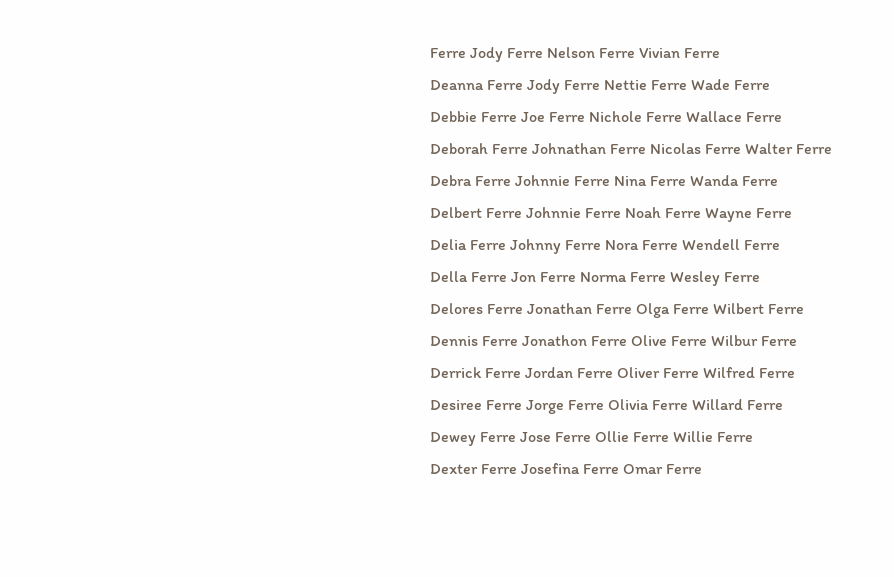Ferre Jody Ferre Nelson Ferre Vivian Ferre
Deanna Ferre Jody Ferre Nettie Ferre Wade Ferre
Debbie Ferre Joe Ferre Nichole Ferre Wallace Ferre
Deborah Ferre Johnathan Ferre Nicolas Ferre Walter Ferre
Debra Ferre Johnnie Ferre Nina Ferre Wanda Ferre
Delbert Ferre Johnnie Ferre Noah Ferre Wayne Ferre
Delia Ferre Johnny Ferre Nora Ferre Wendell Ferre
Della Ferre Jon Ferre Norma Ferre Wesley Ferre
Delores Ferre Jonathan Ferre Olga Ferre Wilbert Ferre
Dennis Ferre Jonathon Ferre Olive Ferre Wilbur Ferre
Derrick Ferre Jordan Ferre Oliver Ferre Wilfred Ferre
Desiree Ferre Jorge Ferre Olivia Ferre Willard Ferre
Dewey Ferre Jose Ferre Ollie Ferre Willie Ferre
Dexter Ferre Josefina Ferre Omar Ferre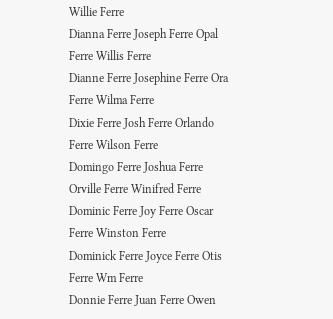Willie Ferre
Dianna Ferre Joseph Ferre Opal Ferre Willis Ferre
Dianne Ferre Josephine Ferre Ora Ferre Wilma Ferre
Dixie Ferre Josh Ferre Orlando Ferre Wilson Ferre
Domingo Ferre Joshua Ferre Orville Ferre Winifred Ferre
Dominic Ferre Joy Ferre Oscar Ferre Winston Ferre
Dominick Ferre Joyce Ferre Otis Ferre Wm Ferre
Donnie Ferre Juan Ferre Owen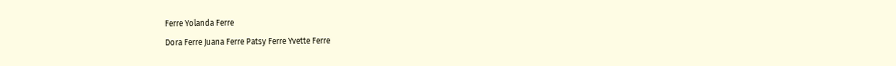Ferre Yolanda Ferre
Dora Ferre Juana Ferre Patsy Ferre Yvette Ferre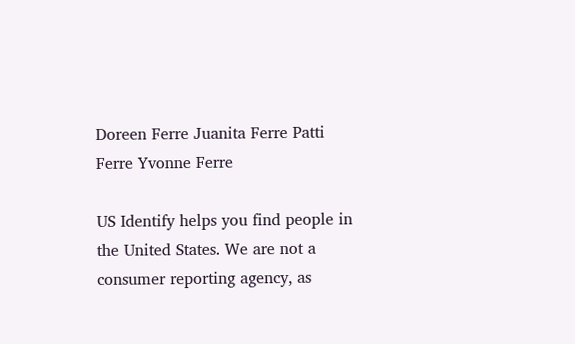Doreen Ferre Juanita Ferre Patti Ferre Yvonne Ferre

US Identify helps you find people in the United States. We are not a consumer reporting agency, as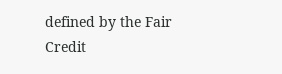defined by the Fair Credit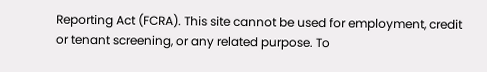Reporting Act (FCRA). This site cannot be used for employment, credit or tenant screening, or any related purpose. To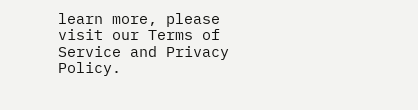learn more, please visit our Terms of Service and Privacy Policy.